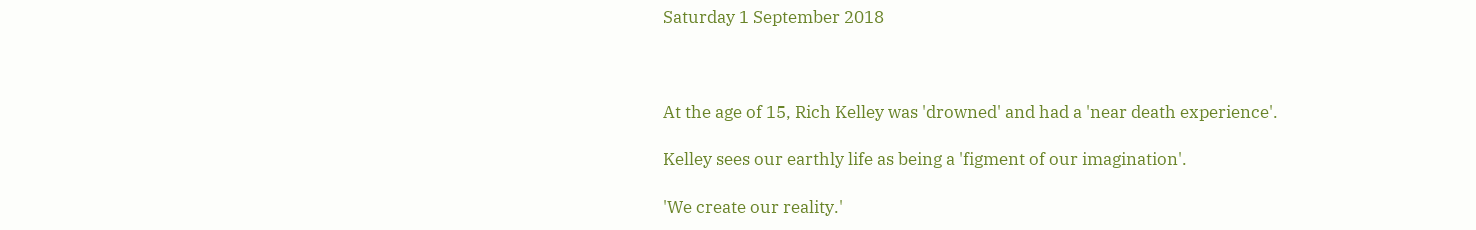Saturday 1 September 2018



At the age of 15, Rich Kelley was 'drowned' and had a 'near death experience'.

Kelley sees our earthly life as being a 'figment of our imagination'.

'We create our reality.'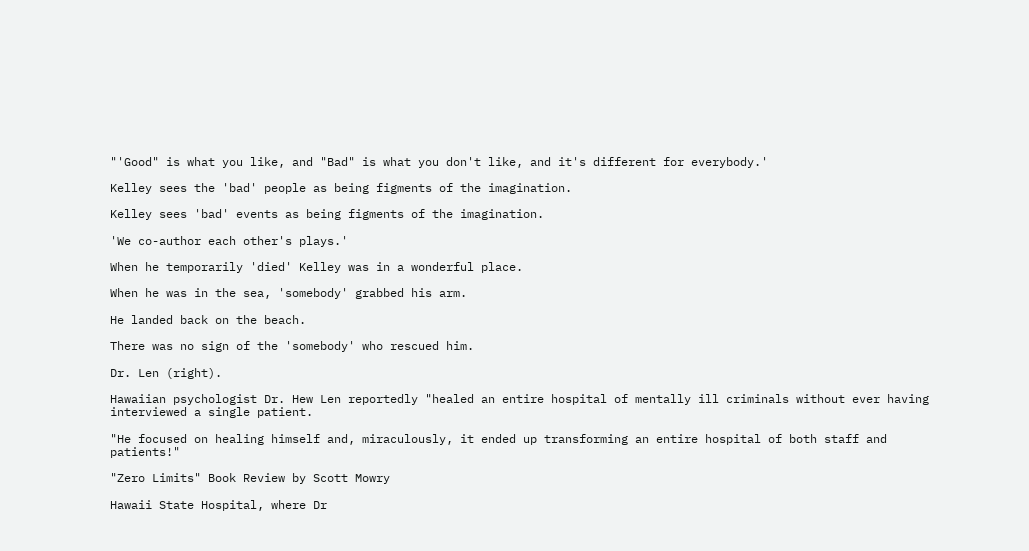"'Good" is what you like, and "Bad" is what you don't like, and it's different for everybody.'

Kelley sees the 'bad' people as being figments of the imagination.

Kelley sees 'bad' events as being figments of the imagination.

'We co-author each other's plays.'

When he temporarily 'died' Kelley was in a wonderful place.

When he was in the sea, 'somebody' grabbed his arm.

He landed back on the beach.

There was no sign of the 'somebody' who rescued him.

Dr. Len (right).

Hawaiian psychologist Dr. Hew Len reportedly "healed an entire hospital of mentally ill criminals without ever having interviewed a single patient.

"He focused on healing himself and, miraculously, it ended up transforming an entire hospital of both staff and patients!"

"Zero Limits" Book Review by Scott Mowry

Hawaii State Hospital, where Dr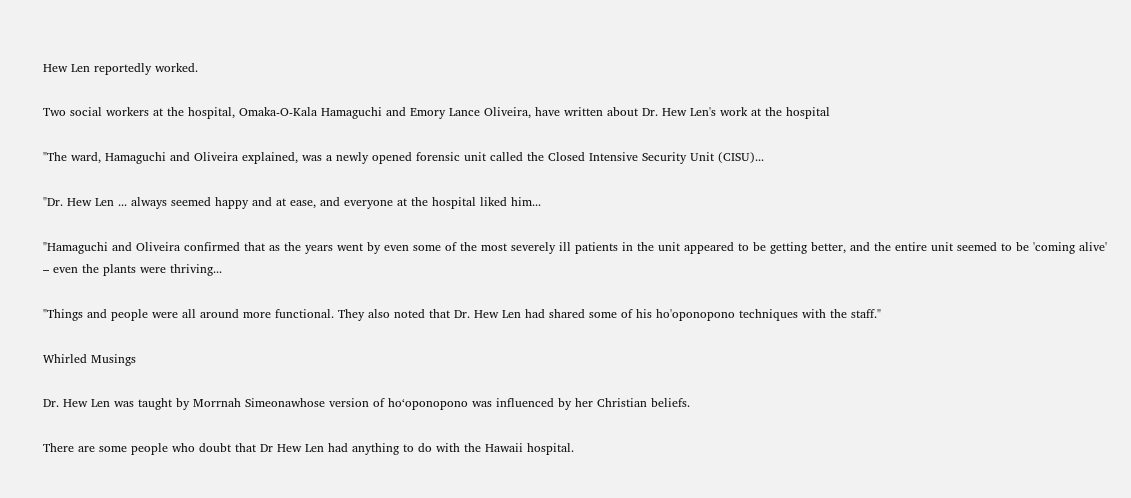Hew Len reportedly worked.

Two social workers at the hospital, Omaka-O-Kala Hamaguchi and Emory Lance Oliveira, have written about Dr. Hew Len's work at the hospital

"The ward, Hamaguchi and Oliveira explained, was a newly opened forensic unit called the Closed Intensive Security Unit (CISU)...

"Dr. Hew Len ... always seemed happy and at ease, and everyone at the hospital liked him...

"Hamaguchi and Oliveira confirmed that as the years went by even some of the most severely ill patients in the unit appeared to be getting better, and the entire unit seemed to be 'coming alive' – even the plants were thriving...

"Things and people were all around more functional. They also noted that Dr. Hew Len had shared some of his ho'oponopono techniques with the staff."

Whirled Musings

Dr. Hew Len was taught by Morrnah Simeonawhose version of hoʻoponopono was influenced by her Christian beliefs.

There are some people who doubt that Dr Hew Len had anything to do with the Hawaii hospital.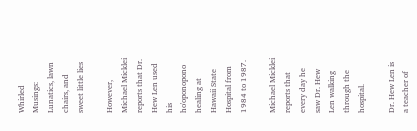Whirled Musings: Lunatics, lawn chairs, and sweet little lies

However, Michael Micklei reports that Dr. Hew Len used his ho'oponopono healing at Hawaii State Hospital from 1984 to 1987.

Michael Micklei reports that every day he saw Dr. Hew Len walking through the hospital.

Dr. Hew Len is a teacher of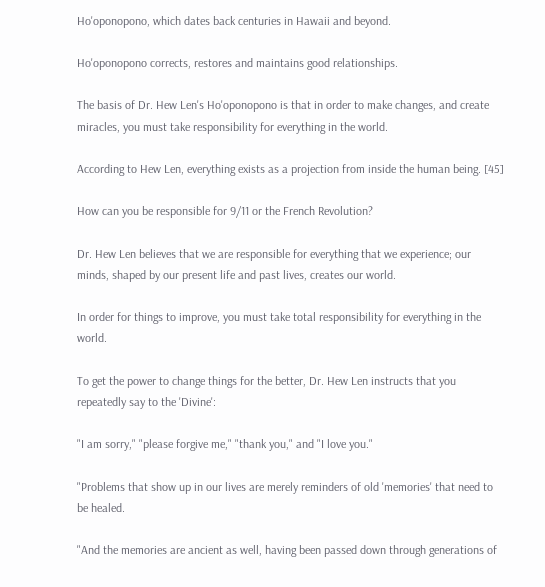Ho'oponopono, which dates back centuries in Hawaii and beyond.

Ho'oponopono corrects, restores and maintains good relationships.

The basis of Dr. Hew Len's Ho'oponopono is that in order to make changes, and create miracles, you must take responsibility for everything in the world.

According to Hew Len, everything exists as a projection from inside the human being. [45]

How can you be responsible for 9/11 or the French Revolution?

Dr. Hew Len believes that we are responsible for everything that we experience; our minds, shaped by our present life and past lives, creates our world.

In order for things to improve, you must take total responsibility for everything in the world.

To get the power to change things for the better, Dr. Hew Len instructs that you repeatedly say to the 'Divine':

"I am sorry," "please forgive me," "thank you," and "I love you."

"Problems that show up in our lives are merely reminders of old 'memories' that need to be healed.

"And the memories are ancient as well, having been passed down through generations of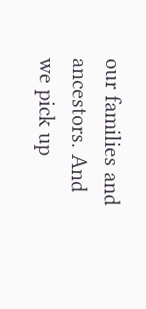our families and ancestors. And we pick up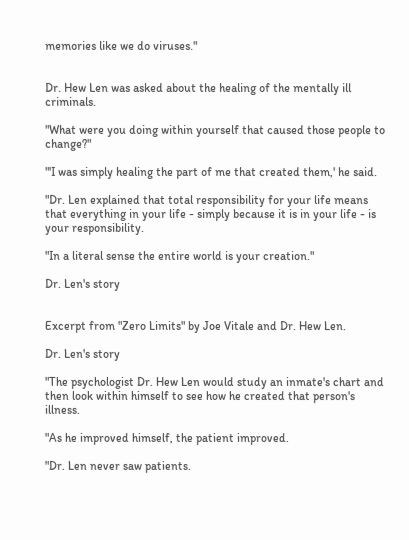memories like we do viruses."


Dr. Hew Len was asked about the healing of the mentally ill criminals.

"What were you doing within yourself that caused those people to change?"

"'I was simply healing the part of me that created them,' he said.

"Dr. Len explained that total responsibility for your life means that everything in your life - simply because it is in your life - is your responsibility.

"In a literal sense the entire world is your creation."

Dr. Len's story


Excerpt from "Zero Limits" by Joe Vitale and Dr. Hew Len.

Dr. Len's story

"The psychologist Dr. Hew Len would study an inmate's chart and then look within himself to see how he created that person's illness.

"As he improved himself, the patient improved.

"Dr. Len never saw patients.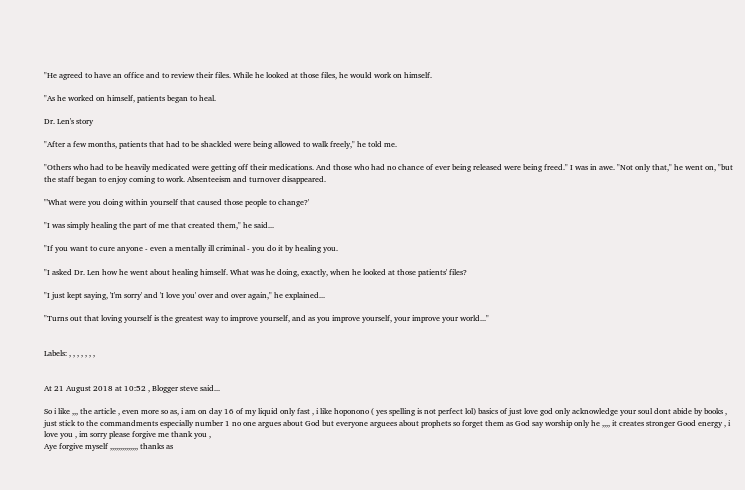"He agreed to have an office and to review their files. While he looked at those files, he would work on himself.

"As he worked on himself, patients began to heal.

Dr. Len's story

"After a few months, patients that had to be shackled were being allowed to walk freely," he told me.

"Others who had to be heavily medicated were getting off their medications. And those who had no chance of ever being released were being freed." I was in awe. "Not only that," he went on, "but the staff began to enjoy coming to work. Absenteeism and turnover disappeared.

"'What were you doing within yourself that caused those people to change?'

"I was simply healing the part of me that created them," he said...

"If you want to cure anyone - even a mentally ill criminal - you do it by healing you.

"I asked Dr. Len how he went about healing himself. What was he doing, exactly, when he looked at those patients' files?

"I just kept saying, 'I'm sorry' and 'I love you' over and over again," he explained...

"Turns out that loving yourself is the greatest way to improve yourself, and as you improve yourself, your improve your world..."


Labels: , , , , , , ,


At 21 August 2018 at 10:52 , Blogger steve said...

So i like ,,, the article , even more so as, i am on day 16 of my liquid only fast , i like hoponono ( yes spelling is not perfect lol) basics of just love god only acknowledge your soul dont abide by books , just stick to the commandments especially number 1 no one argues about God but everyone arguees about prophets so forget them as God say worship only he ,,,, it creates stronger Good energy , i love you , im sorry please forgive me thank you ,
Aye forgive myself ,,,,,,,,,,,,,, thanks as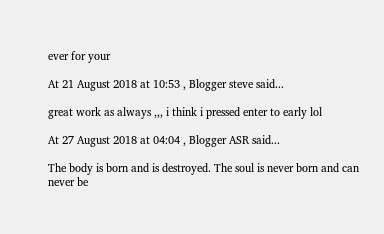ever for your

At 21 August 2018 at 10:53 , Blogger steve said...

great work as always ,,, i think i pressed enter to early lol

At 27 August 2018 at 04:04 , Blogger ASR said...

The body is born and is destroyed. The soul is never born and can never be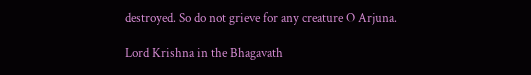destroyed. So do not grieve for any creature O Arjuna.

Lord Krishna in the Bhagavath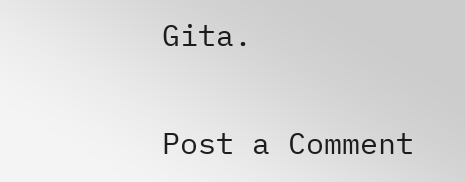Gita.


Post a Comment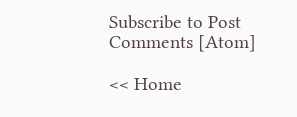Subscribe to Post Comments [Atom]

<< Home